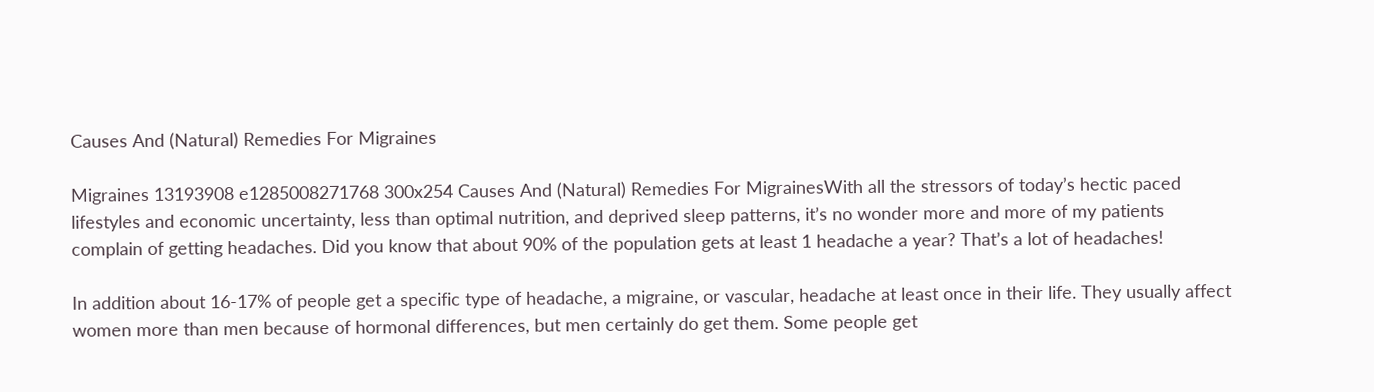Causes And (Natural) Remedies For Migraines

Migraines 13193908 e1285008271768 300x254 Causes And (Natural) Remedies For MigrainesWith all the stressors of today’s hectic paced lifestyles and economic uncertainty, less than optimal nutrition, and deprived sleep patterns, it’s no wonder more and more of my patients complain of getting headaches. Did you know that about 90% of the population gets at least 1 headache a year? That’s a lot of headaches!

In addition about 16-17% of people get a specific type of headache, a migraine, or vascular, headache at least once in their life. They usually affect women more than men because of hormonal differences, but men certainly do get them. Some people get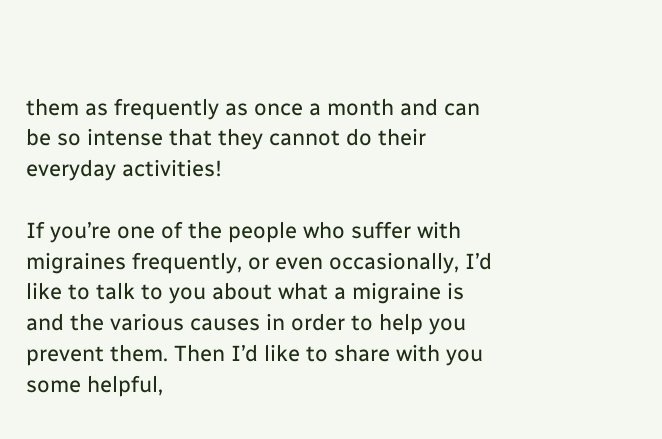them as frequently as once a month and can be so intense that they cannot do their everyday activities!

If you’re one of the people who suffer with migraines frequently, or even occasionally, I’d like to talk to you about what a migraine is and the various causes in order to help you prevent them. Then I’d like to share with you some helpful,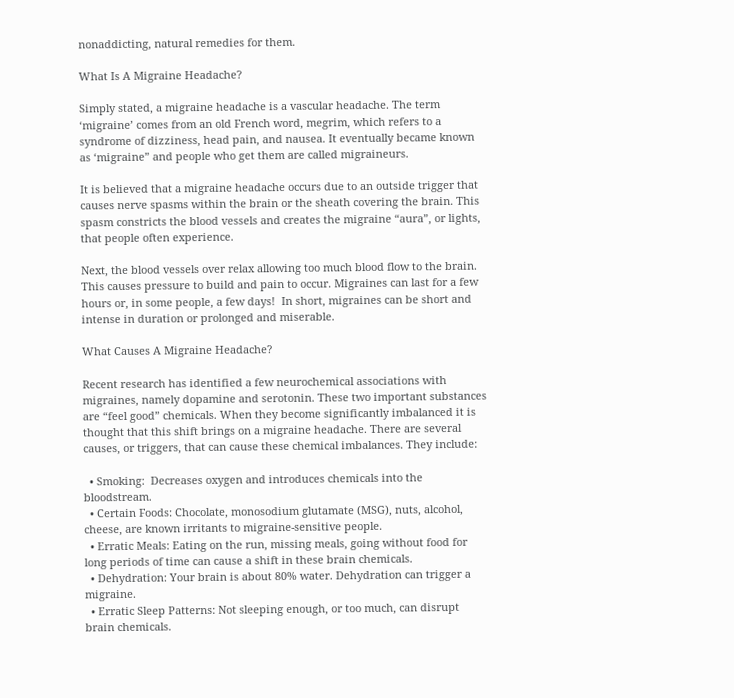nonaddicting, natural remedies for them.

What Is A Migraine Headache?

Simply stated, a migraine headache is a vascular headache. The term ‘migraine’ comes from an old French word, megrim, which refers to a syndrome of dizziness, head pain, and nausea. It eventually became known as ‘migraine” and people who get them are called migraineurs.

It is believed that a migraine headache occurs due to an outside trigger that causes nerve spasms within the brain or the sheath covering the brain. This spasm constricts the blood vessels and creates the migraine “aura”, or lights, that people often experience.

Next, the blood vessels over relax allowing too much blood flow to the brain.  This causes pressure to build and pain to occur. Migraines can last for a few hours or, in some people, a few days!  In short, migraines can be short and intense in duration or prolonged and miserable.

What Causes A Migraine Headache?

Recent research has identified a few neurochemical associations with migraines, namely dopamine and serotonin. These two important substances are “feel good” chemicals. When they become significantly imbalanced it is thought that this shift brings on a migraine headache. There are several causes, or triggers, that can cause these chemical imbalances. They include:

  • Smoking:  Decreases oxygen and introduces chemicals into the bloodstream.
  • Certain Foods: Chocolate, monosodium glutamate (MSG), nuts, alcohol, cheese, are known irritants to migraine-sensitive people.
  • Erratic Meals: Eating on the run, missing meals, going without food for long periods of time can cause a shift in these brain chemicals.
  • Dehydration: Your brain is about 80% water. Dehydration can trigger a migraine.
  • Erratic Sleep Patterns: Not sleeping enough, or too much, can disrupt brain chemicals.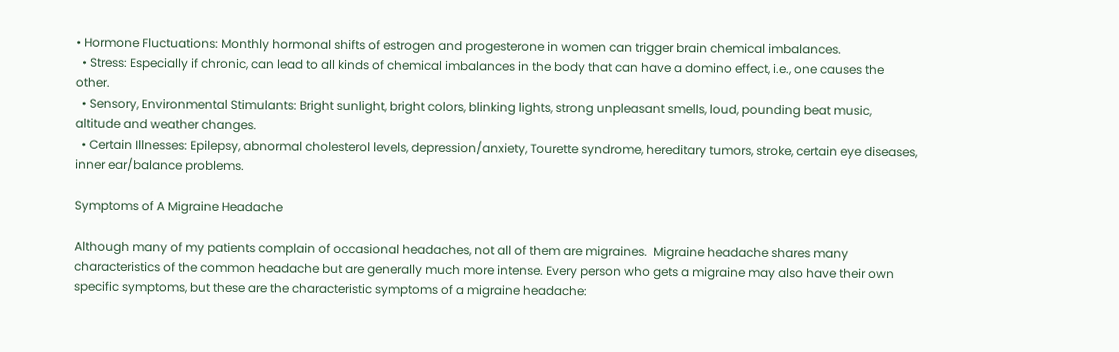• Hormone Fluctuations: Monthly hormonal shifts of estrogen and progesterone in women can trigger brain chemical imbalances.
  • Stress: Especially if chronic, can lead to all kinds of chemical imbalances in the body that can have a domino effect, i.e., one causes the other.
  • Sensory, Environmental Stimulants: Bright sunlight, bright colors, blinking lights, strong unpleasant smells, loud, pounding beat music, altitude and weather changes.
  • Certain Illnesses: Epilepsy, abnormal cholesterol levels, depression/anxiety, Tourette syndrome, hereditary tumors, stroke, certain eye diseases, inner ear/balance problems.

Symptoms of A Migraine Headache

Although many of my patients complain of occasional headaches, not all of them are migraines.  Migraine headache shares many characteristics of the common headache but are generally much more intense. Every person who gets a migraine may also have their own specific symptoms, but these are the characteristic symptoms of a migraine headache: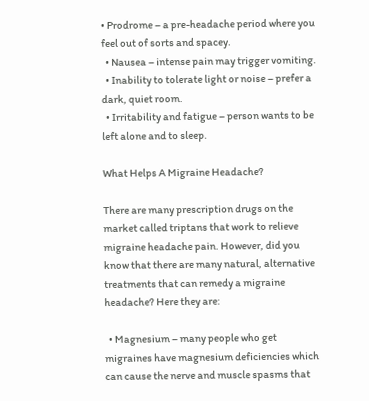• Prodrome – a pre-headache period where you feel out of sorts and spacey.
  • Nausea – intense pain may trigger vomiting.
  • Inability to tolerate light or noise – prefer a dark, quiet room.
  • Irritability and fatigue – person wants to be left alone and to sleep.

What Helps A Migraine Headache?

There are many prescription drugs on the market called triptans that work to relieve migraine headache pain. However, did you know that there are many natural, alternative treatments that can remedy a migraine headache? Here they are:

  • Magnesium – many people who get migraines have magnesium deficiencies which can cause the nerve and muscle spasms that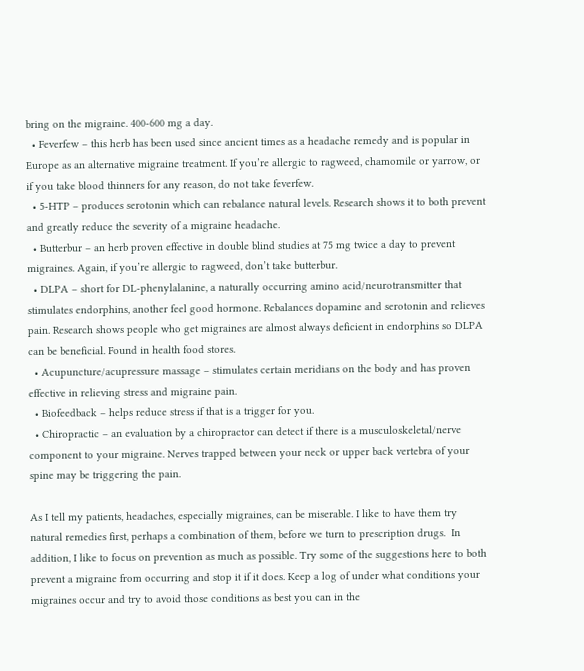bring on the migraine. 400-600 mg a day.
  • Feverfew – this herb has been used since ancient times as a headache remedy and is popular in Europe as an alternative migraine treatment. If you’re allergic to ragweed, chamomile or yarrow, or if you take blood thinners for any reason, do not take feverfew.
  • 5-HTP – produces serotonin which can rebalance natural levels. Research shows it to both prevent and greatly reduce the severity of a migraine headache.
  • Butterbur – an herb proven effective in double blind studies at 75 mg twice a day to prevent migraines. Again, if you’re allergic to ragweed, don’t take butterbur.
  • DLPA – short for DL-phenylalanine, a naturally occurring amino acid/neurotransmitter that stimulates endorphins, another feel good hormone. Rebalances dopamine and serotonin and relieves pain. Research shows people who get migraines are almost always deficient in endorphins so DLPA can be beneficial. Found in health food stores.
  • Acupuncture/acupressure massage – stimulates certain meridians on the body and has proven effective in relieving stress and migraine pain.
  • Biofeedback – helps reduce stress if that is a trigger for you.
  • Chiropractic – an evaluation by a chiropractor can detect if there is a musculoskeletal/nerve component to your migraine. Nerves trapped between your neck or upper back vertebra of your spine may be triggering the pain.

As I tell my patients, headaches, especially migraines, can be miserable. I like to have them try natural remedies first, perhaps a combination of them, before we turn to prescription drugs.  In addition, I like to focus on prevention as much as possible. Try some of the suggestions here to both prevent a migraine from occurring and stop it if it does. Keep a log of under what conditions your migraines occur and try to avoid those conditions as best you can in the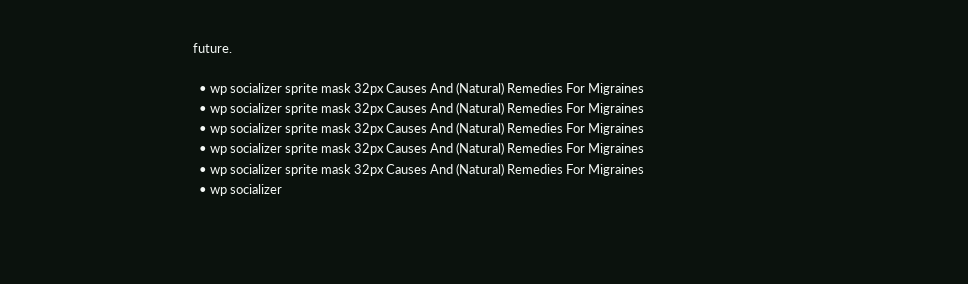future.

  • wp socializer sprite mask 32px Causes And (Natural) Remedies For Migraines
  • wp socializer sprite mask 32px Causes And (Natural) Remedies For Migraines
  • wp socializer sprite mask 32px Causes And (Natural) Remedies For Migraines
  • wp socializer sprite mask 32px Causes And (Natural) Remedies For Migraines
  • wp socializer sprite mask 32px Causes And (Natural) Remedies For Migraines
  • wp socializer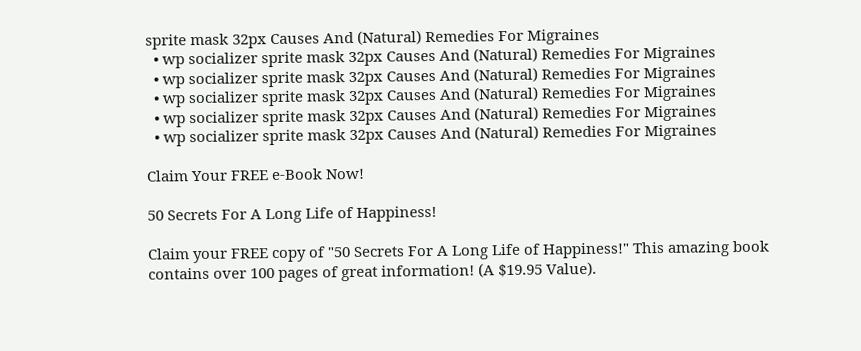sprite mask 32px Causes And (Natural) Remedies For Migraines
  • wp socializer sprite mask 32px Causes And (Natural) Remedies For Migraines
  • wp socializer sprite mask 32px Causes And (Natural) Remedies For Migraines
  • wp socializer sprite mask 32px Causes And (Natural) Remedies For Migraines
  • wp socializer sprite mask 32px Causes And (Natural) Remedies For Migraines
  • wp socializer sprite mask 32px Causes And (Natural) Remedies For Migraines

Claim Your FREE e-Book Now!

50 Secrets For A Long Life of Happiness!

Claim your FREE copy of "50 Secrets For A Long Life of Happiness!" This amazing book contains over 100 pages of great information! (A $19.95 Value).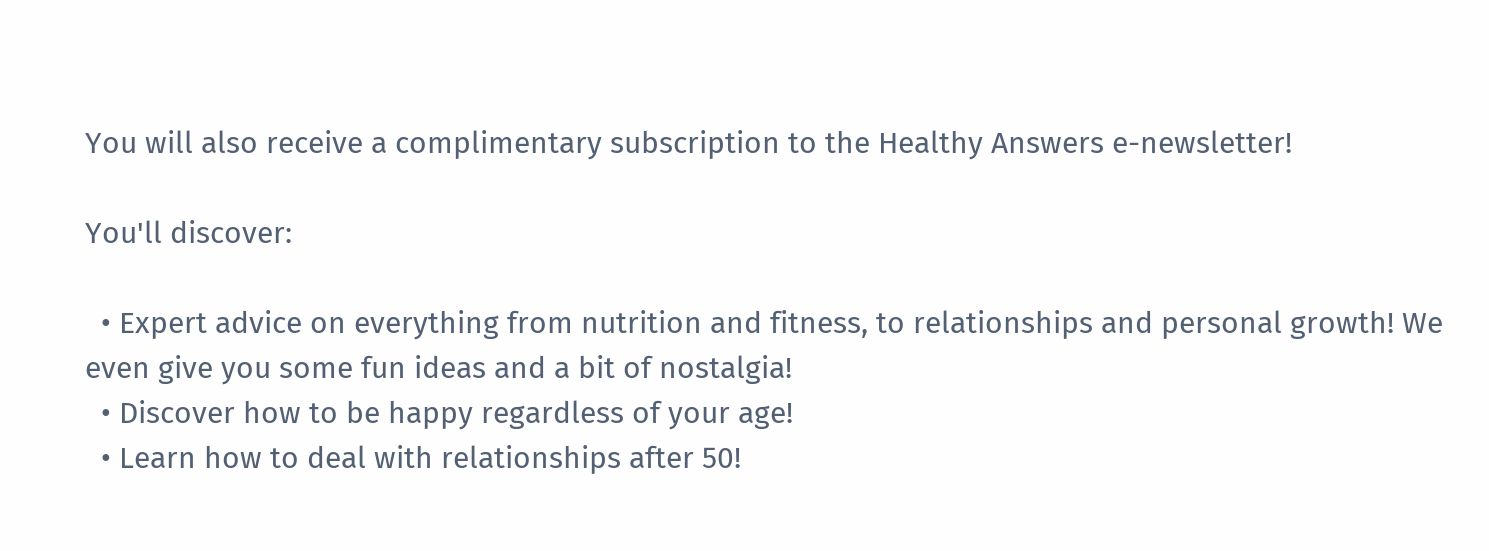You will also receive a complimentary subscription to the Healthy Answers e-newsletter!

You'll discover:

  • Expert advice on everything from nutrition and fitness, to relationships and personal growth! We even give you some fun ideas and a bit of nostalgia!
  • Discover how to be happy regardless of your age!
  • Learn how to deal with relationships after 50!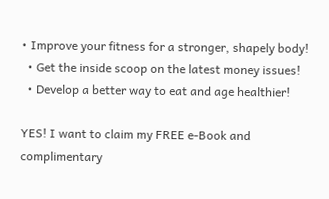• Improve your fitness for a stronger, shapely body!
  • Get the inside scoop on the latest money issues!
  • Develop a better way to eat and age healthier!

YES! I want to claim my FREE e-Book and complimentary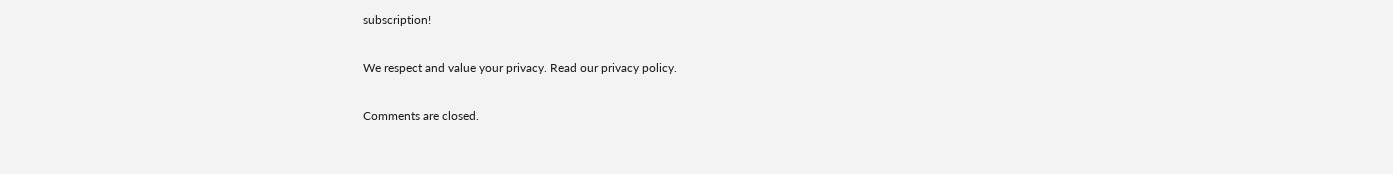subscription!

We respect and value your privacy. Read our privacy policy.

Comments are closed.